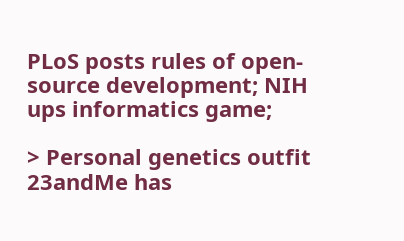PLoS posts rules of open-source development; NIH ups informatics game;

> Personal genetics outfit 23andMe has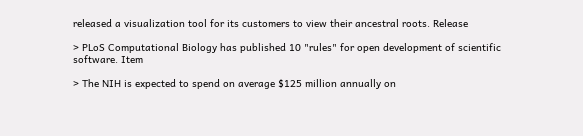released a visualization tool for its customers to view their ancestral roots. Release

> PLoS Computational Biology has published 10 "rules" for open development of scientific software. Item

> The NIH is expected to spend on average $125 million annually on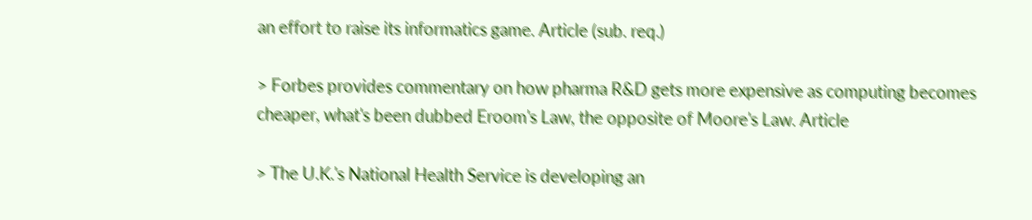an effort to raise its informatics game. Article (sub. req.)

> Forbes provides commentary on how pharma R&D gets more expensive as computing becomes cheaper, what's been dubbed Eroom's Law, the opposite of Moore's Law. Article

> The U.K.'s National Health Service is developing an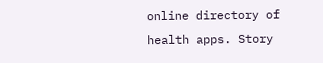online directory of health apps. Story